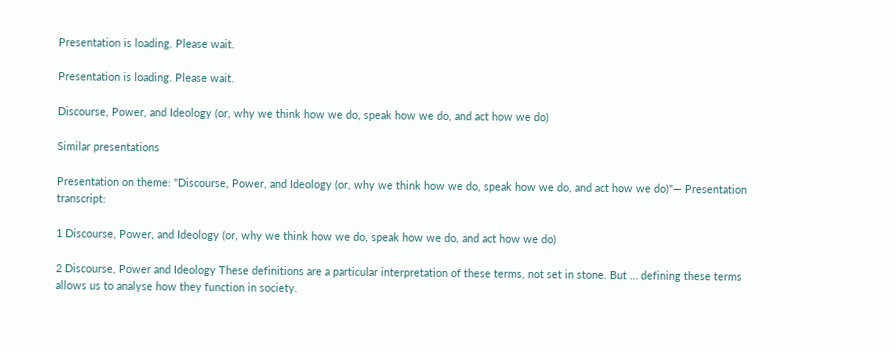Presentation is loading. Please wait.

Presentation is loading. Please wait.

Discourse, Power, and Ideology (or, why we think how we do, speak how we do, and act how we do)

Similar presentations

Presentation on theme: "Discourse, Power, and Ideology (or, why we think how we do, speak how we do, and act how we do)"— Presentation transcript:

1 Discourse, Power, and Ideology (or, why we think how we do, speak how we do, and act how we do)

2 Discourse, Power and Ideology These definitions are a particular interpretation of these terms, not set in stone. But … defining these terms allows us to analyse how they function in society.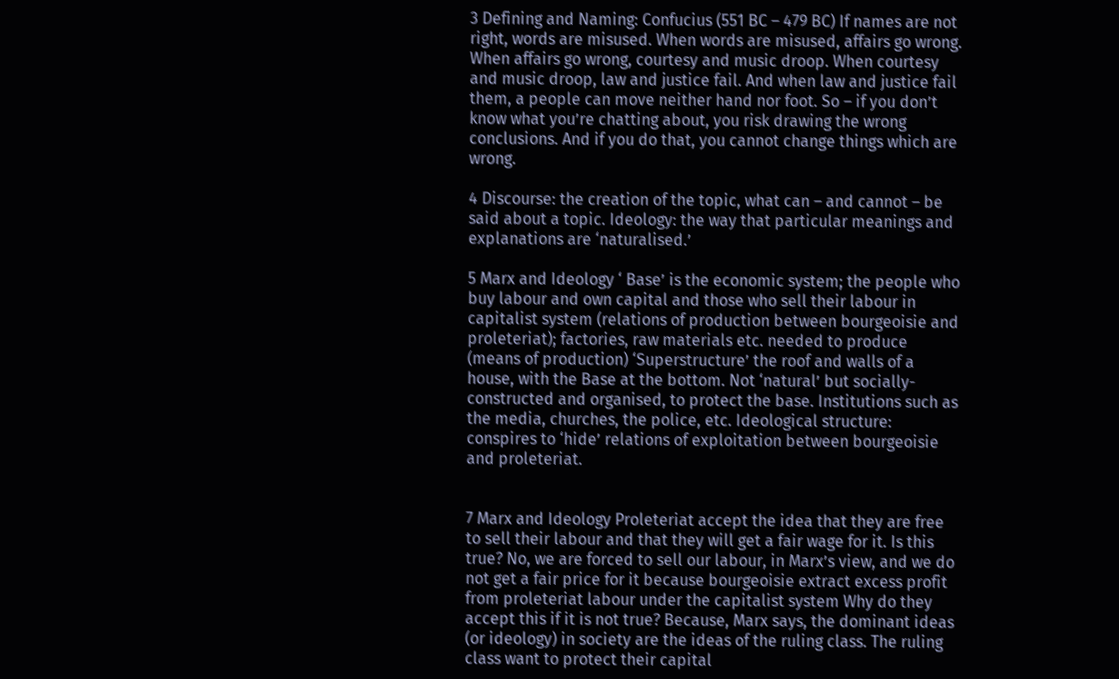3 Defining and Naming: Confucius (551 BC – 479 BC) If names are not right, words are misused. When words are misused, affairs go wrong. When affairs go wrong, courtesy and music droop. When courtesy and music droop, law and justice fail. And when law and justice fail them, a people can move neither hand nor foot. So – if you don’t know what you’re chatting about, you risk drawing the wrong conclusions. And if you do that, you cannot change things which are wrong.

4 Discourse: the creation of the topic, what can – and cannot – be said about a topic. Ideology: the way that particular meanings and explanations are ‘naturalised.’

5 Marx and Ideology ‘ Base’ is the economic system; the people who buy labour and own capital and those who sell their labour in capitalist system (relations of production between bourgeoisie and proleteriat); factories, raw materials etc. needed to produce (means of production) ‘Superstructure’ the roof and walls of a house, with the Base at the bottom. Not ‘natural’ but socially-constructed and organised, to protect the base. Institutions such as the media, churches, the police, etc. Ideological structure: conspires to ‘hide’ relations of exploitation between bourgeoisie and proleteriat.


7 Marx and Ideology Proleteriat accept the idea that they are free to sell their labour and that they will get a fair wage for it. Is this true? No, we are forced to sell our labour, in Marx’s view, and we do not get a fair price for it because bourgeoisie extract excess profit from proleteriat labour under the capitalist system Why do they accept this if it is not true? Because, Marx says, the dominant ideas (or ideology) in society are the ideas of the ruling class. The ruling class want to protect their capital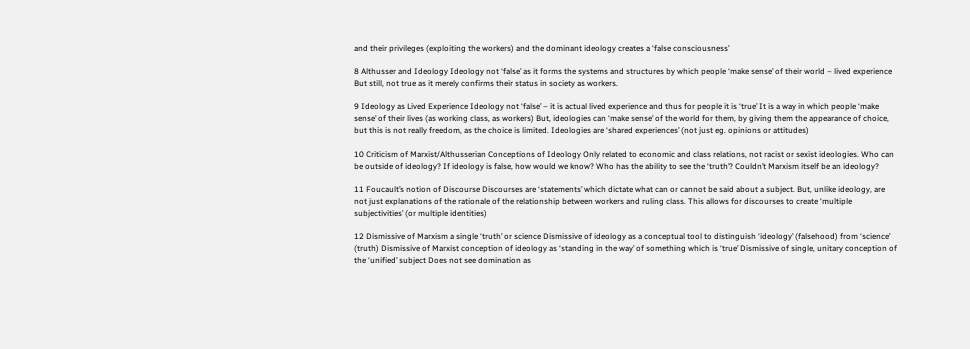and their privileges (exploiting the workers) and the dominant ideology creates a ‘false consciousness’

8 Althusser and Ideology Ideology not ‘false’ as it forms the systems and structures by which people ‘make sense’ of their world – lived experience But still, not true as it merely confirms their status in society as workers.

9 Ideology as Lived Experience Ideology not ‘false’ – it is actual lived experience and thus for people it is ‘true’ It is a way in which people ‘make sense’ of their lives (as working class, as workers) But, ideologies can ‘make sense’ of the world for them, by giving them the appearance of choice, but this is not really freedom, as the choice is limited. Ideologies are ‘shared experiences’ (not just eg. opinions or attitudes)

10 Criticism of Marxist/Althusserian Conceptions of Ideology Only related to economic and class relations, not racist or sexist ideologies. Who can be outside of ideology? If ideology is false, how would we know? Who has the ability to see the ‘truth’? Couldn’t Marxism itself be an ideology?

11 Foucault’s notion of Discourse Discourses are ‘statements’ which dictate what can or cannot be said about a subject. But, unlike ideology, are not just explanations of the rationale of the relationship between workers and ruling class. This allows for discourses to create ‘multiple subjectivities’ (or multiple identities)

12 Dismissive of Marxism a single ‘truth’ or science Dismissive of ideology as a conceptual tool to distinguish ‘ideology’ (falsehood) from ‘science’ (truth) Dismissive of Marxist conception of ideology as ‘standing in the way’ of something which is ‘true’ Dismissive of single, unitary conception of the ‘unified’ subject Does not see domination as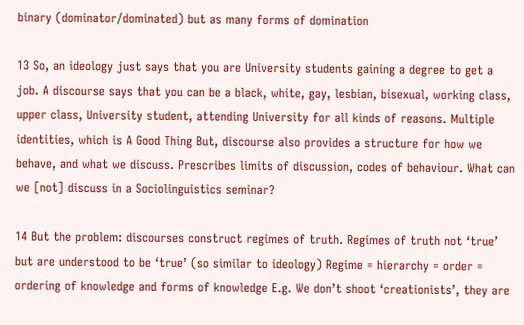binary (dominator/dominated) but as many forms of domination

13 So, an ideology just says that you are University students gaining a degree to get a job. A discourse says that you can be a black, white, gay, lesbian, bisexual, working class, upper class, University student, attending University for all kinds of reasons. Multiple identities, which is A Good Thing But, discourse also provides a structure for how we behave, and what we discuss. Prescribes limits of discussion, codes of behaviour. What can we [not] discuss in a Sociolinguistics seminar?

14 But the problem: discourses construct regimes of truth. Regimes of truth not ‘true’ but are understood to be ‘true’ (so similar to ideology) Regime = hierarchy = order = ordering of knowledge and forms of knowledge E.g. We don’t shoot ‘creationists’, they are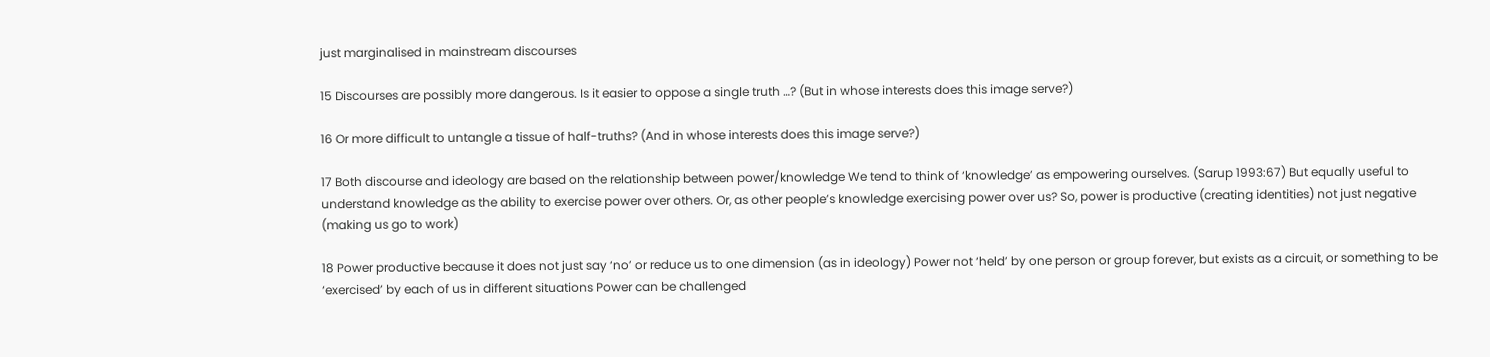just marginalised in mainstream discourses

15 Discourses are possibly more dangerous. Is it easier to oppose a single truth …? (But in whose interests does this image serve?)

16 Or more difficult to untangle a tissue of half-truths? (And in whose interests does this image serve?)

17 Both discourse and ideology are based on the relationship between power/knowledge We tend to think of ‘knowledge’ as empowering ourselves. (Sarup 1993:67) But equally useful to understand knowledge as the ability to exercise power over others. Or, as other people’s knowledge exercising power over us? So, power is productive (creating identities) not just negative (making us go to work)

18 Power productive because it does not just say ‘no’ or reduce us to one dimension (as in ideology) Power not ‘held’ by one person or group forever, but exists as a circuit, or something to be ‘exercised’ by each of us in different situations Power can be challenged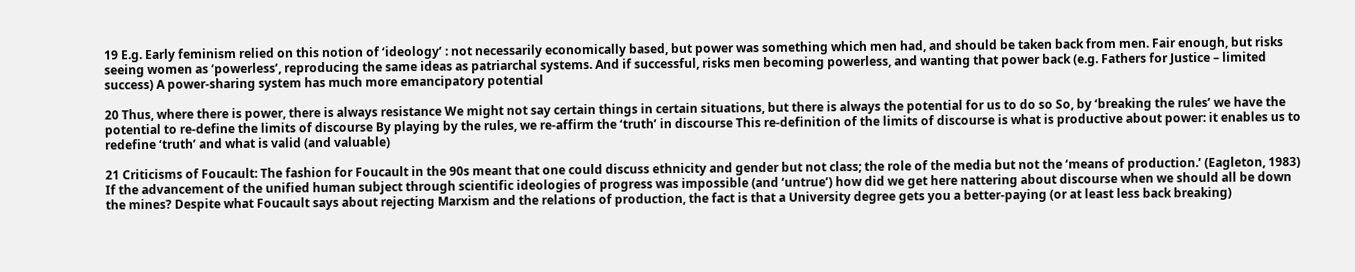19 E.g. Early feminism relied on this notion of ‘ideology’ : not necessarily economically based, but power was something which men had, and should be taken back from men. Fair enough, but risks seeing women as ‘powerless’, reproducing the same ideas as patriarchal systems. And if successful, risks men becoming powerless, and wanting that power back (e.g. Fathers for Justice – limited success) A power-sharing system has much more emancipatory potential

20 Thus, where there is power, there is always resistance We might not say certain things in certain situations, but there is always the potential for us to do so So, by ‘breaking the rules’ we have the potential to re-define the limits of discourse By playing by the rules, we re-affirm the ‘truth’ in discourse This re-definition of the limits of discourse is what is productive about power: it enables us to redefine ‘truth’ and what is valid (and valuable)

21 Criticisms of Foucault: The fashion for Foucault in the 90s meant that one could discuss ethnicity and gender but not class; the role of the media but not the ‘means of production.’ (Eagleton, 1983) If the advancement of the unified human subject through scientific ideologies of progress was impossible (and ‘untrue’) how did we get here nattering about discourse when we should all be down the mines? Despite what Foucault says about rejecting Marxism and the relations of production, the fact is that a University degree gets you a better-paying (or at least less back breaking)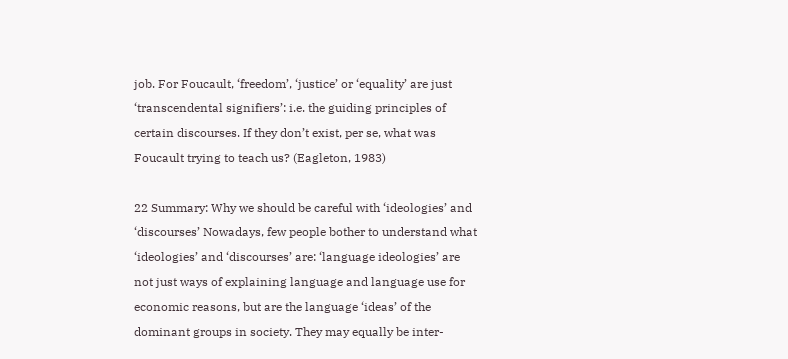job. For Foucault, ‘freedom’, ‘justice’ or ‘equality’ are just ‘transcendental signifiers’: i.e. the guiding principles of certain discourses. If they don’t exist, per se, what was Foucault trying to teach us? (Eagleton, 1983)

22 Summary: Why we should be careful with ‘ideologies’ and ‘discourses’ Nowadays, few people bother to understand what ‘ideologies’ and ‘discourses’ are: ‘language ideologies’ are not just ways of explaining language and language use for economic reasons, but are the language ‘ideas’ of the dominant groups in society. They may equally be inter-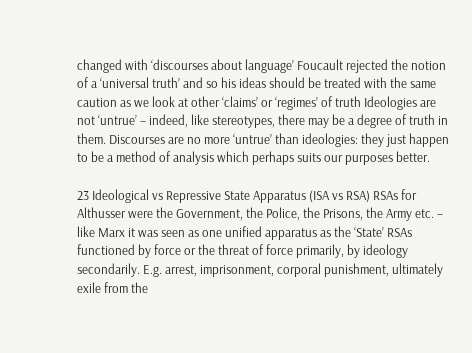changed with ‘discourses about language’ Foucault rejected the notion of a ‘universal truth’ and so his ideas should be treated with the same caution as we look at other ‘claims’ or ‘regimes’ of truth Ideologies are not ‘untrue’ – indeed, like stereotypes, there may be a degree of truth in them. Discourses are no more ‘untrue’ than ideologies: they just happen to be a method of analysis which perhaps suits our purposes better.

23 Ideological vs Repressive State Apparatus (ISA vs RSA) RSAs for Althusser were the Government, the Police, the Prisons, the Army etc. – like Marx it was seen as one unified apparatus as the ‘State’ RSAs functioned by force or the threat of force primarily, by ideology secondarily. E.g. arrest, imprisonment, corporal punishment, ultimately exile from the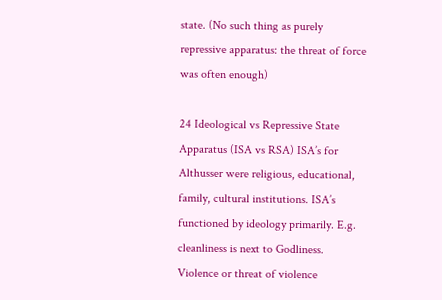state. (No such thing as purely repressive apparatus: the threat of force was often enough)

24 Ideological vs Repressive State Apparatus (ISA vs RSA) ISA’s for Althusser were religious, educational, family, cultural institutions. ISA’s functioned by ideology primarily. E.g. cleanliness is next to Godliness. Violence or threat of violence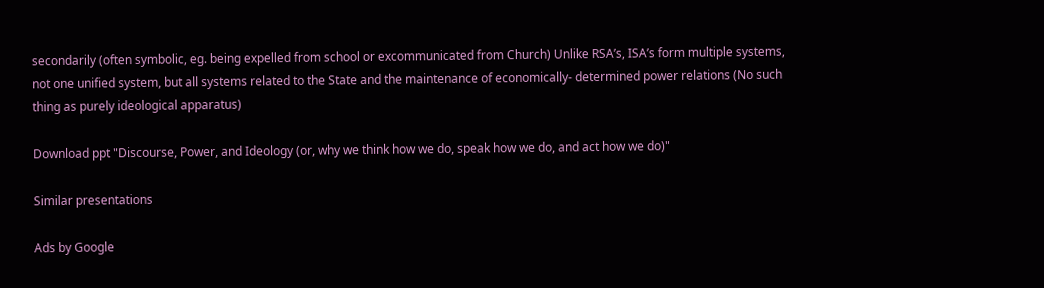secondarily (often symbolic, eg. being expelled from school or excommunicated from Church) Unlike RSA’s, ISA’s form multiple systems, not one unified system, but all systems related to the State and the maintenance of economically- determined power relations (No such thing as purely ideological apparatus)

Download ppt "Discourse, Power, and Ideology (or, why we think how we do, speak how we do, and act how we do)"

Similar presentations

Ads by Google